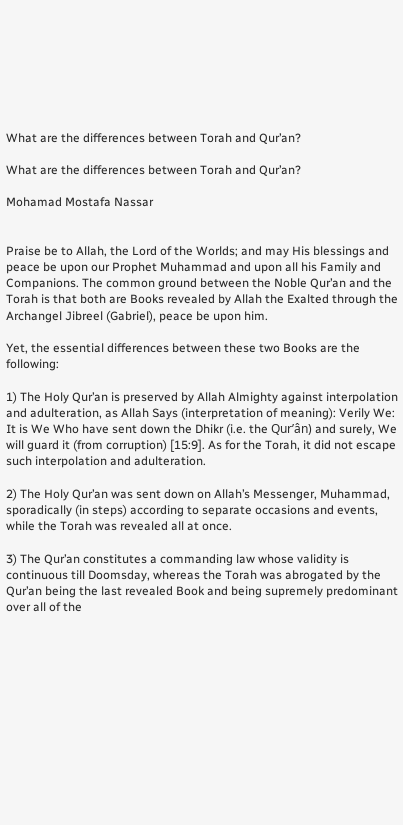What are the differences between Torah and Qur’an?

What are the differences between Torah and Qur’an?

Mohamad Mostafa Nassar


Praise be to Allah, the Lord of the Worlds; and may His blessings and peace be upon our Prophet Muhammad and upon all his Family and Companions. The common ground between the Noble Qur’an and the Torah is that both are Books revealed by Allah the Exalted through the Archangel Jibreel (Gabriel), peace be upon him.

Yet, the essential differences between these two Books are the following:

1) The Holy Qur’an is preserved by Allah Almighty against interpolation and adulteration, as Allah Says (interpretation of meaning): Verily We: It is We Who have sent down the Dhikr (i.e. the Qur’ân) and surely, We will guard it (from corruption) [15:9]. As for the Torah, it did not escape such interpolation and adulteration.

2) The Holy Qur’an was sent down on Allah’s Messenger, Muhammad, sporadically (in steps) according to separate occasions and events, while the Torah was revealed all at once.

3) The Qur’an constitutes a commanding law whose validity is continuous till Doomsday, whereas the Torah was abrogated by the Qur’an being the last revealed Book and being supremely predominant over all of the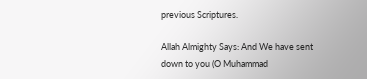previous Scriptures.

Allah Almighty Says: And We have sent down to you (O Muhammad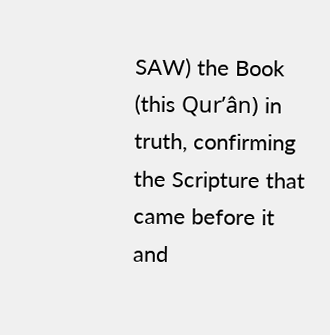SAW) the Book (this Qur’ân) in truth, confirming the Scripture that came before it and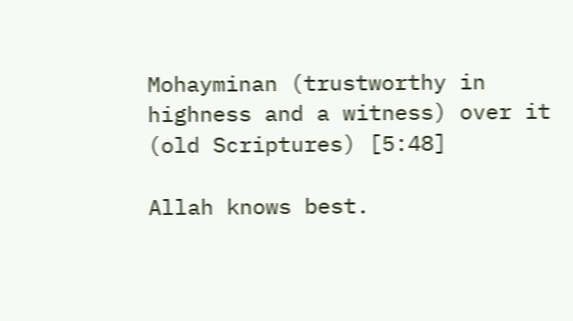Mohayminan (trustworthy in highness and a witness) over it (old Scriptures) [5:48]

Allah knows best.